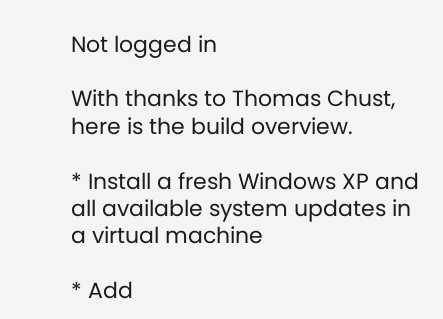Not logged in

With thanks to Thomas Chust, here is the build overview.

* Install a fresh Windows XP and all available system updates in a virtual machine

* Add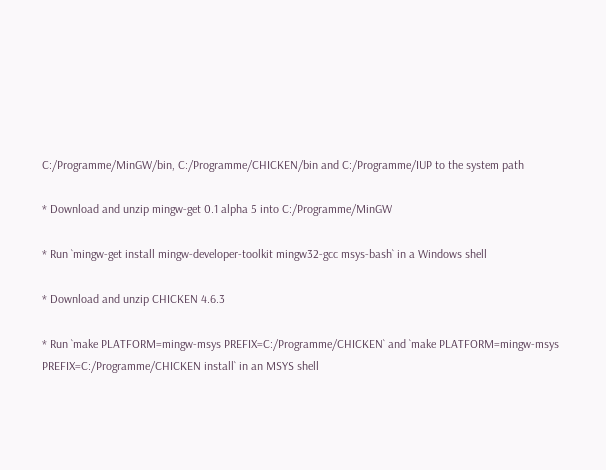C:/Programme/MinGW/bin, C:/Programme/CHICKEN/bin and C:/Programme/IUP to the system path

* Download and unzip mingw-get 0.1 alpha 5 into C:/Programme/MinGW

* Run `mingw-get install mingw-developer-toolkit mingw32-gcc msys-bash` in a Windows shell

* Download and unzip CHICKEN 4.6.3

* Run `make PLATFORM=mingw-msys PREFIX=C:/Programme/CHICKEN` and `make PLATFORM=mingw-msys PREFIX=C:/Programme/CHICKEN install` in an MSYS shell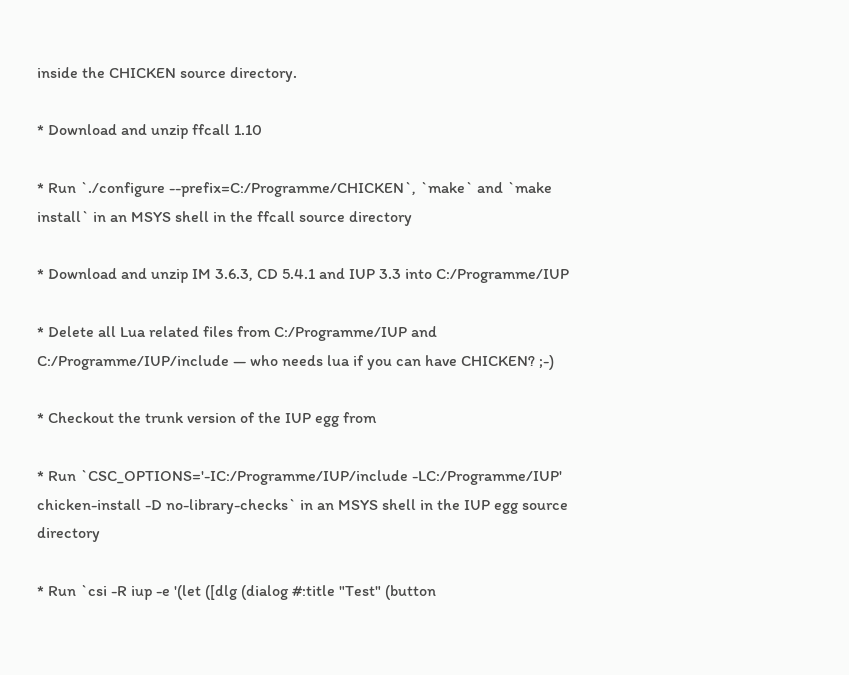inside the CHICKEN source directory.

* Download and unzip ffcall 1.10

* Run `./configure --prefix=C:/Programme/CHICKEN`, `make` and `make install` in an MSYS shell in the ffcall source directory

* Download and unzip IM 3.6.3, CD 5.4.1 and IUP 3.3 into C:/Programme/IUP

* Delete all Lua related files from C:/Programme/IUP and C:/Programme/IUP/include — who needs lua if you can have CHICKEN? ;-)

* Checkout the trunk version of the IUP egg from

* Run `CSC_OPTIONS='-IC:/Programme/IUP/include -LC:/Programme/IUP' chicken-install -D no-library-checks` in an MSYS shell in the IUP egg source directory

* Run `csi -R iup -e '(let ([dlg (dialog #:title "Test" (button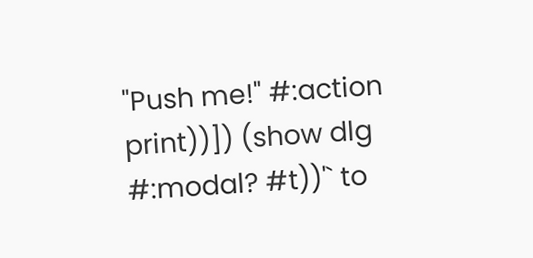"Push me!" #:action print))]) (show dlg #:modal? #t))'` to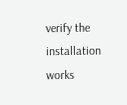verify the installation works